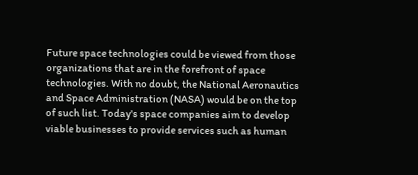Future space technologies could be viewed from those organizations that are in the forefront of space technologies. With no doubt, the National Aeronautics and Space Administration (NASA) would be on the top of such list. Today's space companies aim to develop viable businesses to provide services such as human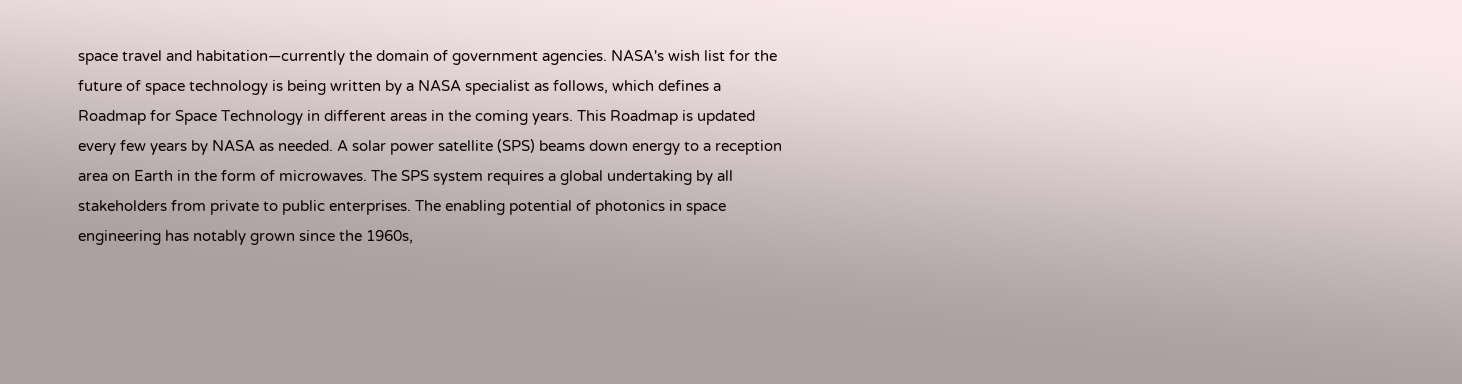space travel and habitation—currently the domain of government agencies. NASA's wish list for the future of space technology is being written by a NASA specialist as follows, which defines a Roadmap for Space Technology in different areas in the coming years. This Roadmap is updated every few years by NASA as needed. A solar power satellite (SPS) beams down energy to a reception area on Earth in the form of microwaves. The SPS system requires a global undertaking by all stakeholders from private to public enterprises. The enabling potential of photonics in space engineering has notably grown since the 1960s,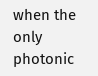when the only photonic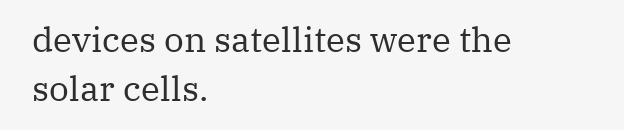devices on satellites were the solar cells.